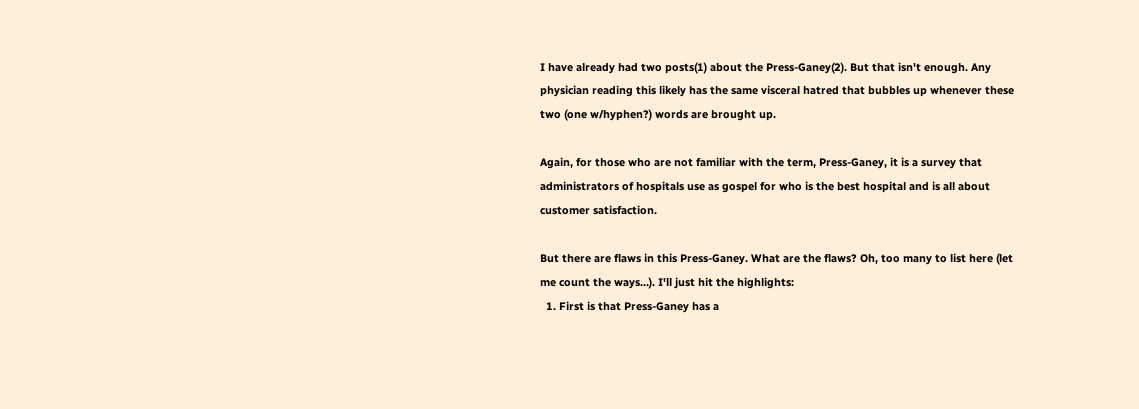I have already had two posts(1) about the Press-Ganey(2). But that isn't enough. Any physician reading this likely has the same visceral hatred that bubbles up whenever these two (one w/hyphen?) words are brought up.

Again, for those who are not familiar with the term, Press-Ganey, it is a survey that administrators of hospitals use as gospel for who is the best hospital and is all about customer satisfaction.

But there are flaws in this Press-Ganey. What are the flaws? Oh, too many to list here (let me count the ways...). I'll just hit the highlights:
  1. First is that Press-Ganey has a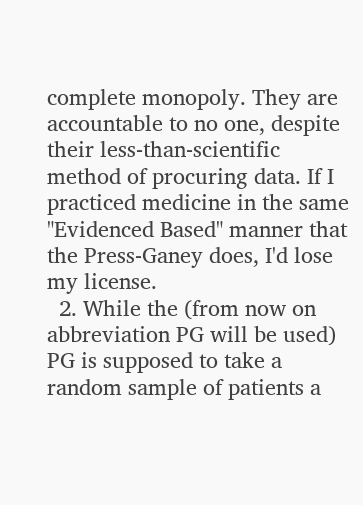complete monopoly. They are accountable to no one, despite their less-than-scientific method of procuring data. If I practiced medicine in the same "Evidenced Based" manner that the Press-Ganey does, I'd lose my license.
  2. While the (from now on abbreviation PG will be used) PG is supposed to take a random sample of patients a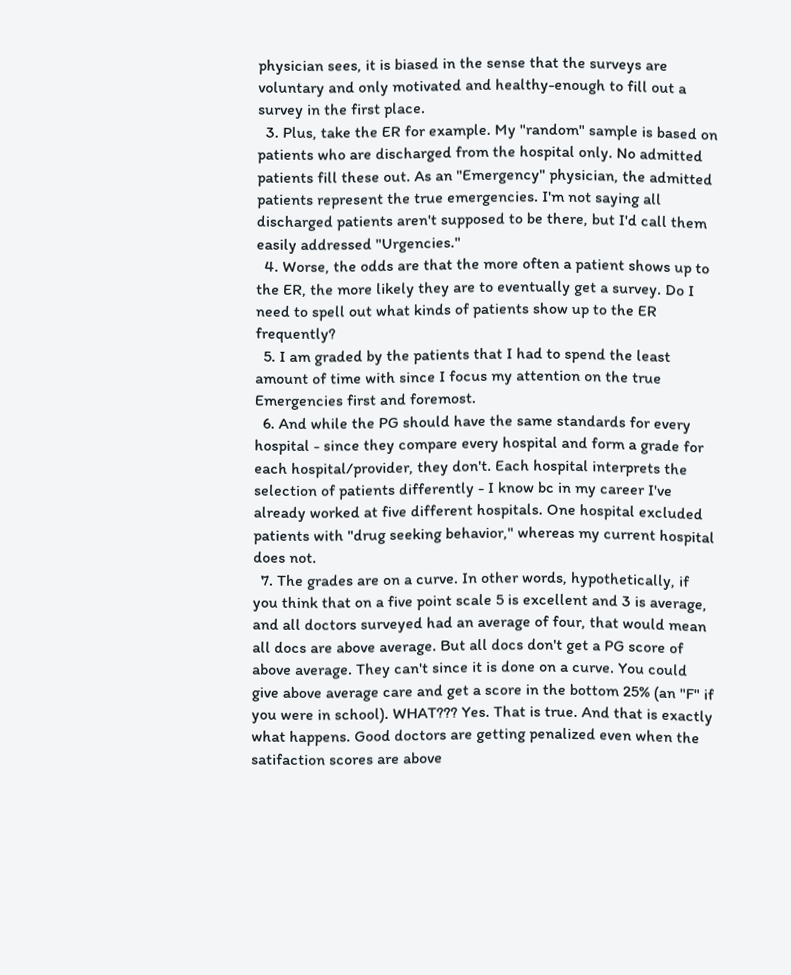physician sees, it is biased in the sense that the surveys are voluntary and only motivated and healthy-enough to fill out a survey in the first place.
  3. Plus, take the ER for example. My "random" sample is based on patients who are discharged from the hospital only. No admitted patients fill these out. As an "Emergency" physician, the admitted patients represent the true emergencies. I'm not saying all discharged patients aren't supposed to be there, but I'd call them easily addressed "Urgencies."
  4. Worse, the odds are that the more often a patient shows up to the ER, the more likely they are to eventually get a survey. Do I need to spell out what kinds of patients show up to the ER frequently?
  5. I am graded by the patients that I had to spend the least amount of time with since I focus my attention on the true Emergencies first and foremost.
  6. And while the PG should have the same standards for every hospital - since they compare every hospital and form a grade for each hospital/provider, they don't. Each hospital interprets the selection of patients differently - I know bc in my career I've already worked at five different hospitals. One hospital excluded patients with "drug seeking behavior," whereas my current hospital does not.
  7. The grades are on a curve. In other words, hypothetically, if you think that on a five point scale 5 is excellent and 3 is average, and all doctors surveyed had an average of four, that would mean all docs are above average. But all docs don't get a PG score of above average. They can't since it is done on a curve. You could give above average care and get a score in the bottom 25% (an "F" if you were in school). WHAT??? Yes. That is true. And that is exactly what happens. Good doctors are getting penalized even when the satifaction scores are above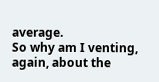average.
So why am I venting, again, about the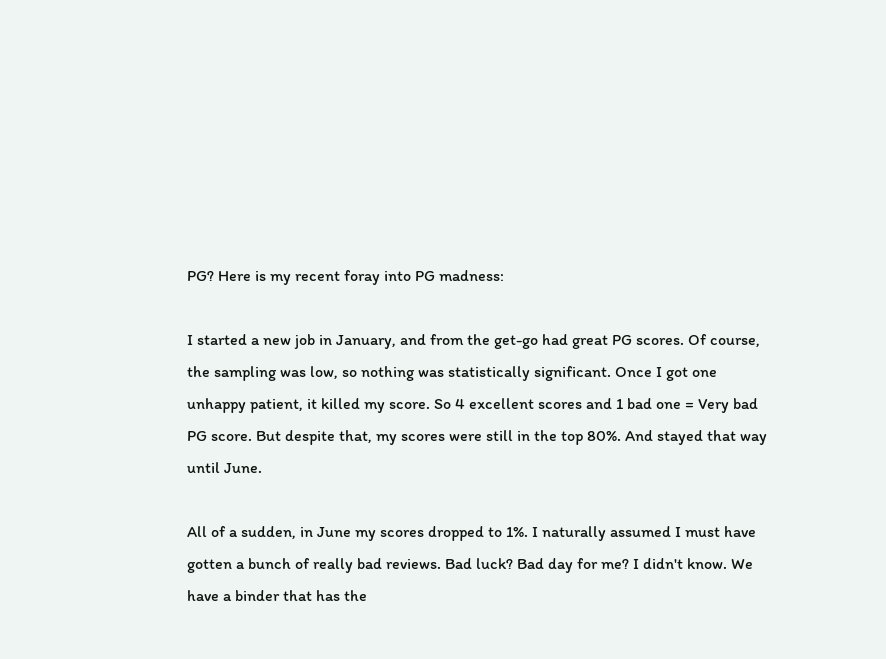PG? Here is my recent foray into PG madness:

I started a new job in January, and from the get-go had great PG scores. Of course, the sampling was low, so nothing was statistically significant. Once I got one unhappy patient, it killed my score. So 4 excellent scores and 1 bad one = Very bad PG score. But despite that, my scores were still in the top 80%. And stayed that way until June.

All of a sudden, in June my scores dropped to 1%. I naturally assumed I must have gotten a bunch of really bad reviews. Bad luck? Bad day for me? I didn't know. We have a binder that has the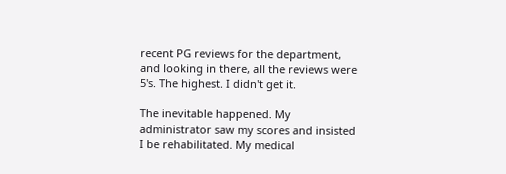recent PG reviews for the department, and looking in there, all the reviews were 5's. The highest. I didn't get it.

The inevitable happened. My administrator saw my scores and insisted I be rehabilitated. My medical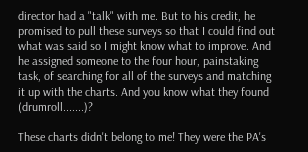director had a "talk" with me. But to his credit, he promised to pull these surveys so that I could find out what was said so I might know what to improve. And he assigned someone to the four hour, painstaking task, of searching for all of the surveys and matching it up with the charts. And you know what they found (drumroll.......)?

These charts didn't belong to me! They were the PA's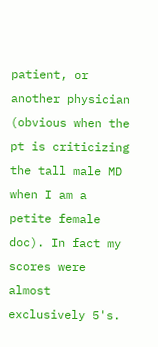patient, or another physician (obvious when the pt is criticizing the tall male MD when I am a petite female doc). In fact my scores were almost exclusively 5's.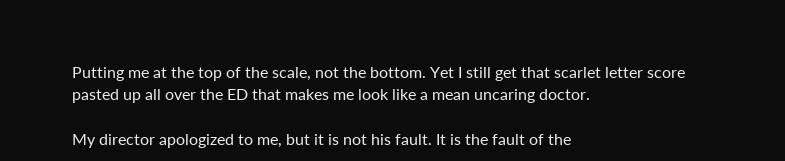Putting me at the top of the scale, not the bottom. Yet I still get that scarlet letter score pasted up all over the ED that makes me look like a mean uncaring doctor.

My director apologized to me, but it is not his fault. It is the fault of the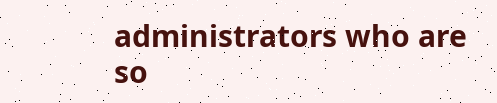administrators who are so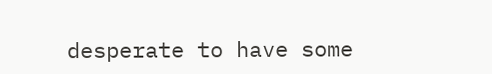desperate to have some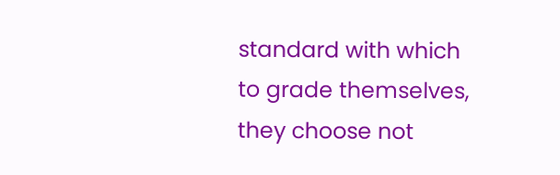standard with which to grade themselves, they choose not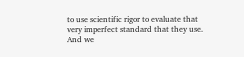to use scientific rigor to evaluate that very imperfect standard that they use. And we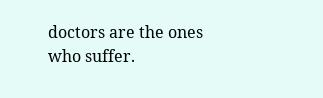doctors are the ones who suffer.